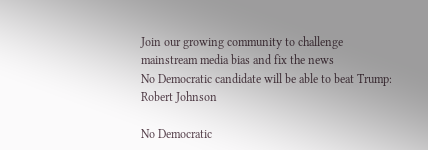Join our growing community to challenge mainstream media bias and fix the news
No Democratic candidate will be able to beat Trump: Robert Johnson

No Democratic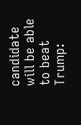candidate will be able to beat Trump: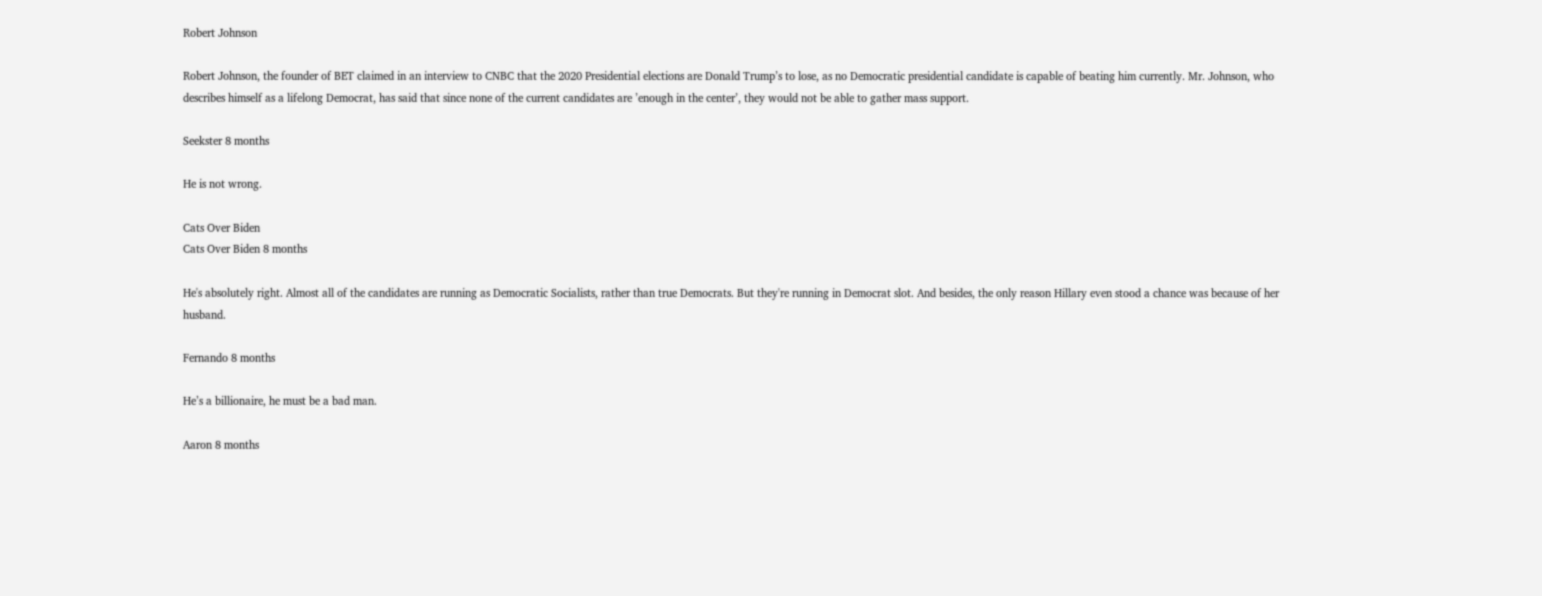Robert Johnson

Robert Johnson, the founder of BET claimed in an interview to CNBC that the 2020 Presidential elections are Donald Trump’s to lose, as no Democratic presidential candidate is capable of beating him currently. Mr. Johnson, who describes himself as a lifelong Democrat, has said that since none of the current candidates are ’enough in the center’, they would not be able to gather mass support.

Seekster 8 months

He is not wrong.

Cats Over Biden
Cats Over Biden 8 months

He's absolutely right. Almost all of the candidates are running as Democratic Socialists, rather than true Democrats. But they're running in Democrat slot. And besides, the only reason Hillary even stood a chance was because of her husband.

Fernando 8 months

He’s a billionaire, he must be a bad man.

Aaron 8 months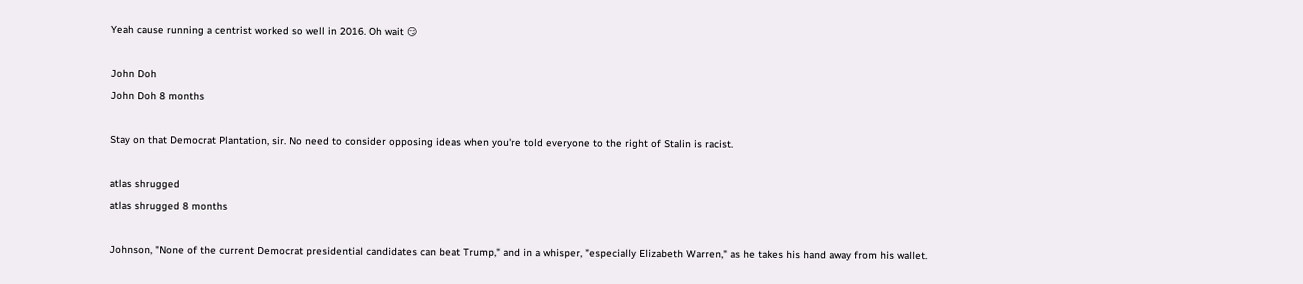Yeah cause running a centrist worked so well in 2016. Oh wait 😏

John Doh
John Doh 8 months

Stay on that Democrat Plantation, sir. No need to consider opposing ideas when you're told everyone to the right of Stalin is racist.

atlas shrugged
atlas shrugged 8 months

Johnson, "None of the current Democrat presidential candidates can beat Trump," and in a whisper, "especially Elizabeth Warren," as he takes his hand away from his wallet.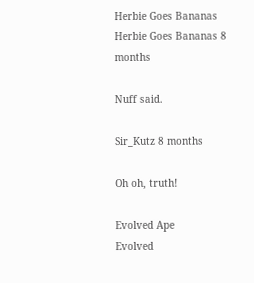Herbie Goes Bananas
Herbie Goes Bananas 8 months

Nuff said.

Sir_Kutz 8 months

Oh oh, truth!

Evolved Ape
Evolved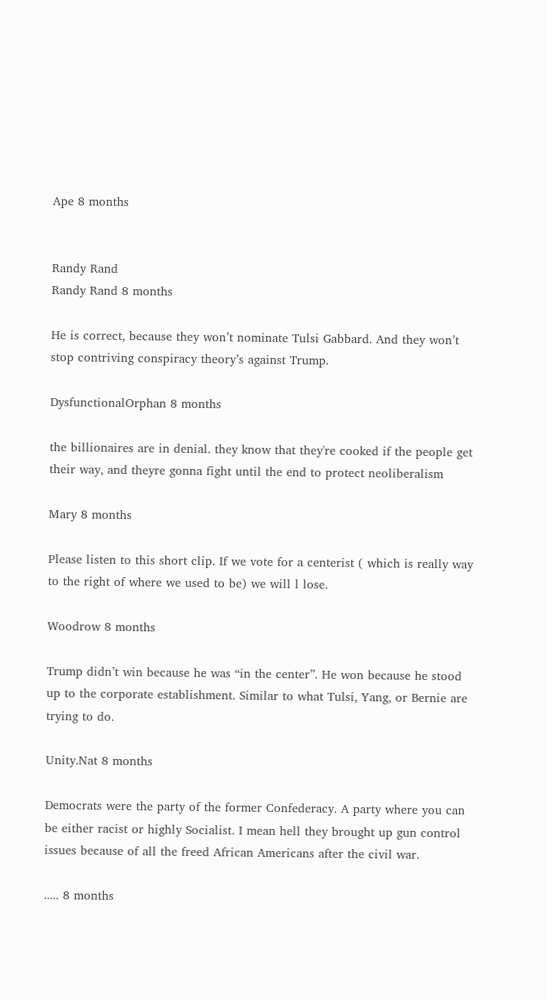Ape 8 months


Randy Rand
Randy Rand 8 months

He is correct, because they won’t nominate Tulsi Gabbard. And they won’t stop contriving conspiracy theory’s against Trump.

DysfunctionalOrphan 8 months

the billionaires are in denial. they know that they're cooked if the people get their way, and theyre gonna fight until the end to protect neoliberalism

Mary 8 months

Please listen to this short clip. If we vote for a centerist ( which is really way to the right of where we used to be) we will l lose.

Woodrow 8 months

Trump didn’t win because he was “in the center”. He won because he stood up to the corporate establishment. Similar to what Tulsi, Yang, or Bernie are trying to do.

Unity.Nat 8 months

Democrats were the party of the former Confederacy. A party where you can be either racist or highly Socialist. I mean hell they brought up gun control issues because of all the freed African Americans after the civil war.

..... 8 months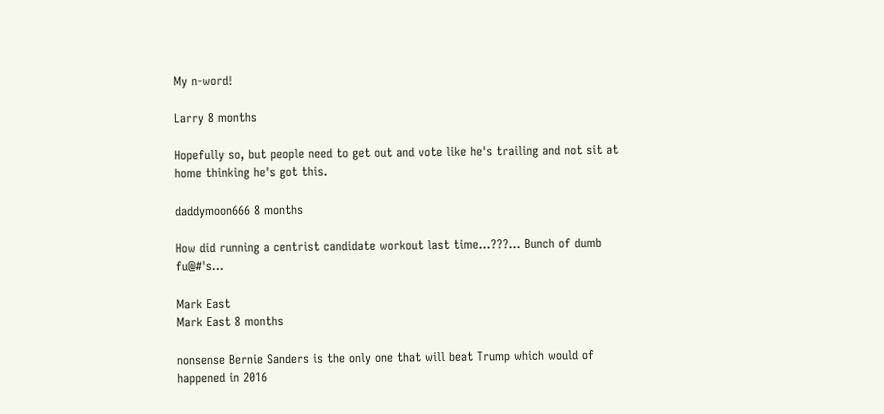My n-word!

Larry 8 months

Hopefully so, but people need to get out and vote like he's trailing and not sit at home thinking he's got this.

daddymoon666 8 months

How did running a centrist candidate workout last time...???... Bunch of dumb fu@#'s...

Mark East
Mark East 8 months

nonsense Bernie Sanders is the only one that will beat Trump which would of happened in 2016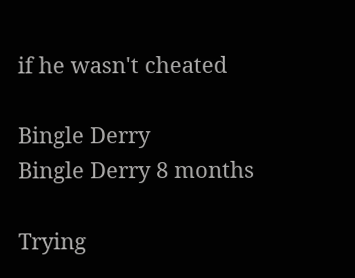if he wasn't cheated

Bingle Derry
Bingle Derry 8 months

Trying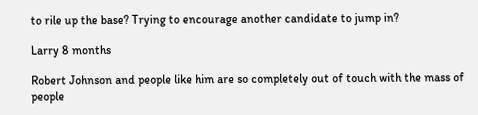to rile up the base? Trying to encourage another candidate to jump in?

Larry 8 months

Robert Johnson and people like him are so completely out of touch with the mass of people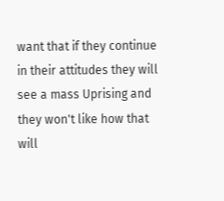want that if they continue in their attitudes they will see a mass Uprising and they won't like how that will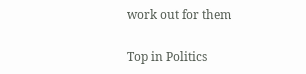work out for them

Top in Politics